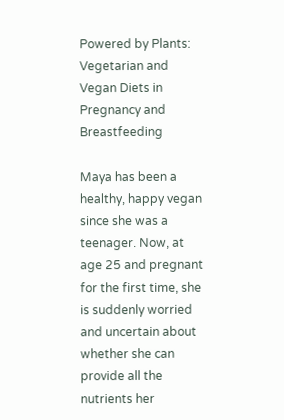Powered by Plants: Vegetarian and Vegan Diets in Pregnancy and Breastfeeding

Maya has been a healthy, happy vegan since she was a teenager. Now, at age 25 and pregnant for the first time, she is suddenly worried and uncertain about whether she can provide all the nutrients her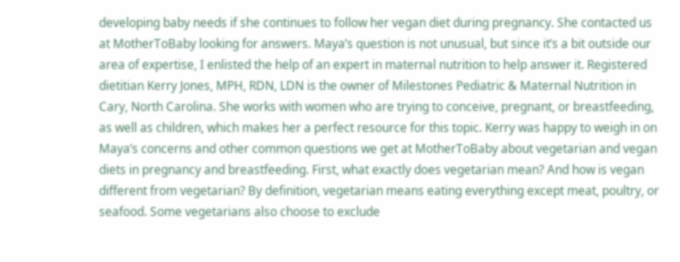developing baby needs if she continues to follow her vegan diet during pregnancy. She contacted us at MotherToBaby looking for answers. Maya’s question is not unusual, but since it’s a bit outside our area of expertise, I enlisted the help of an expert in maternal nutrition to help answer it. Registered dietitian Kerry Jones, MPH, RDN, LDN is the owner of Milestones Pediatric & Maternal Nutrition in Cary, North Carolina. She works with women who are trying to conceive, pregnant, or breastfeeding, as well as children, which makes her a perfect resource for this topic. Kerry was happy to weigh in on Maya’s concerns and other common questions we get at MotherToBaby about vegetarian and vegan diets in pregnancy and breastfeeding. First, what exactly does vegetarian mean? And how is vegan different from vegetarian? By definition, vegetarian means eating everything except meat, poultry, or seafood. Some vegetarians also choose to exclude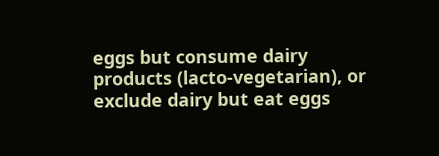eggs but consume dairy products (lacto-vegetarian), or exclude dairy but eat eggs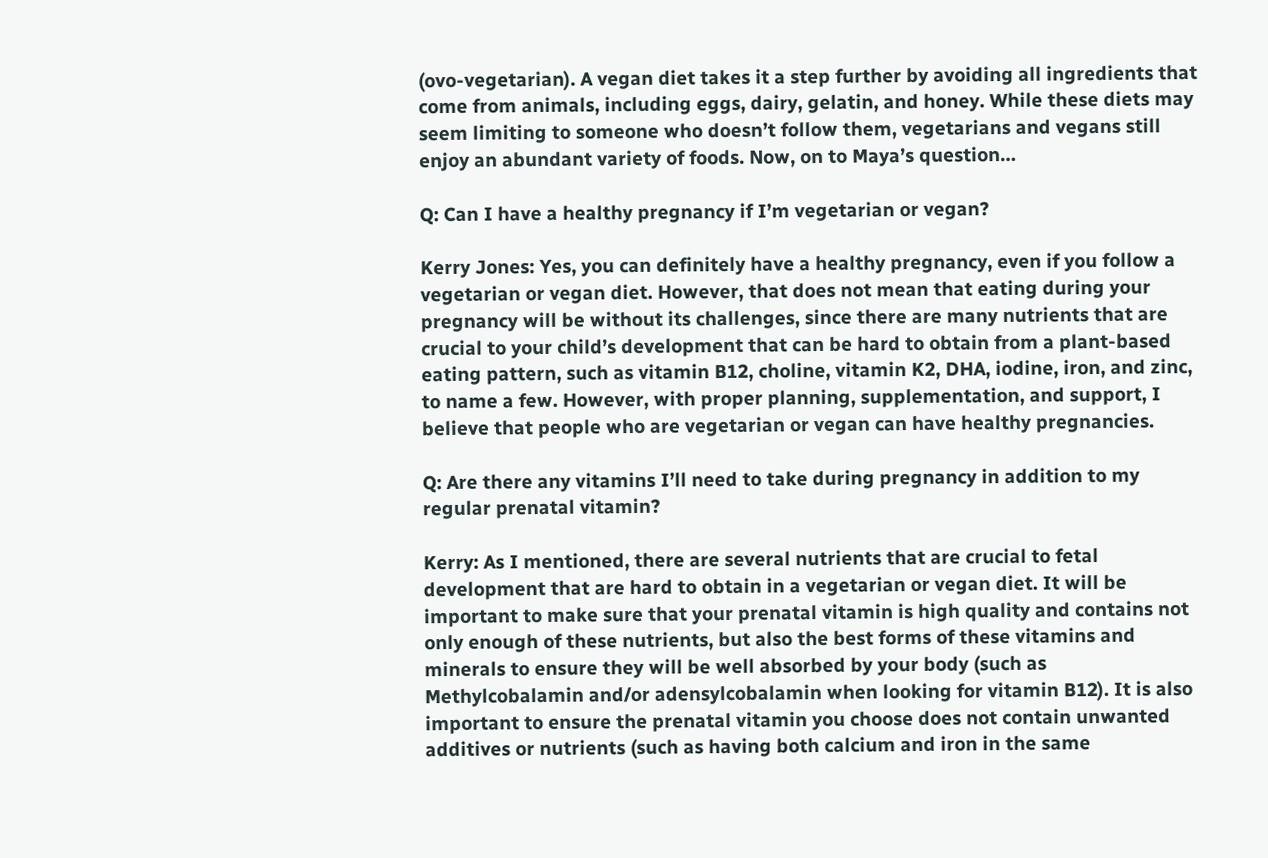(ovo-vegetarian). A vegan diet takes it a step further by avoiding all ingredients that come from animals, including eggs, dairy, gelatin, and honey. While these diets may seem limiting to someone who doesn’t follow them, vegetarians and vegans still enjoy an abundant variety of foods. Now, on to Maya’s question…

Q: Can I have a healthy pregnancy if I’m vegetarian or vegan?

Kerry Jones: Yes, you can definitely have a healthy pregnancy, even if you follow a vegetarian or vegan diet. However, that does not mean that eating during your pregnancy will be without its challenges, since there are many nutrients that are crucial to your child’s development that can be hard to obtain from a plant-based eating pattern, such as vitamin B12, choline, vitamin K2, DHA, iodine, iron, and zinc, to name a few. However, with proper planning, supplementation, and support, I believe that people who are vegetarian or vegan can have healthy pregnancies.

Q: Are there any vitamins I’ll need to take during pregnancy in addition to my regular prenatal vitamin?

Kerry: As I mentioned, there are several nutrients that are crucial to fetal development that are hard to obtain in a vegetarian or vegan diet. It will be important to make sure that your prenatal vitamin is high quality and contains not only enough of these nutrients, but also the best forms of these vitamins and minerals to ensure they will be well absorbed by your body (such as Methylcobalamin and/or adensylcobalamin when looking for vitamin B12). It is also important to ensure the prenatal vitamin you choose does not contain unwanted additives or nutrients (such as having both calcium and iron in the same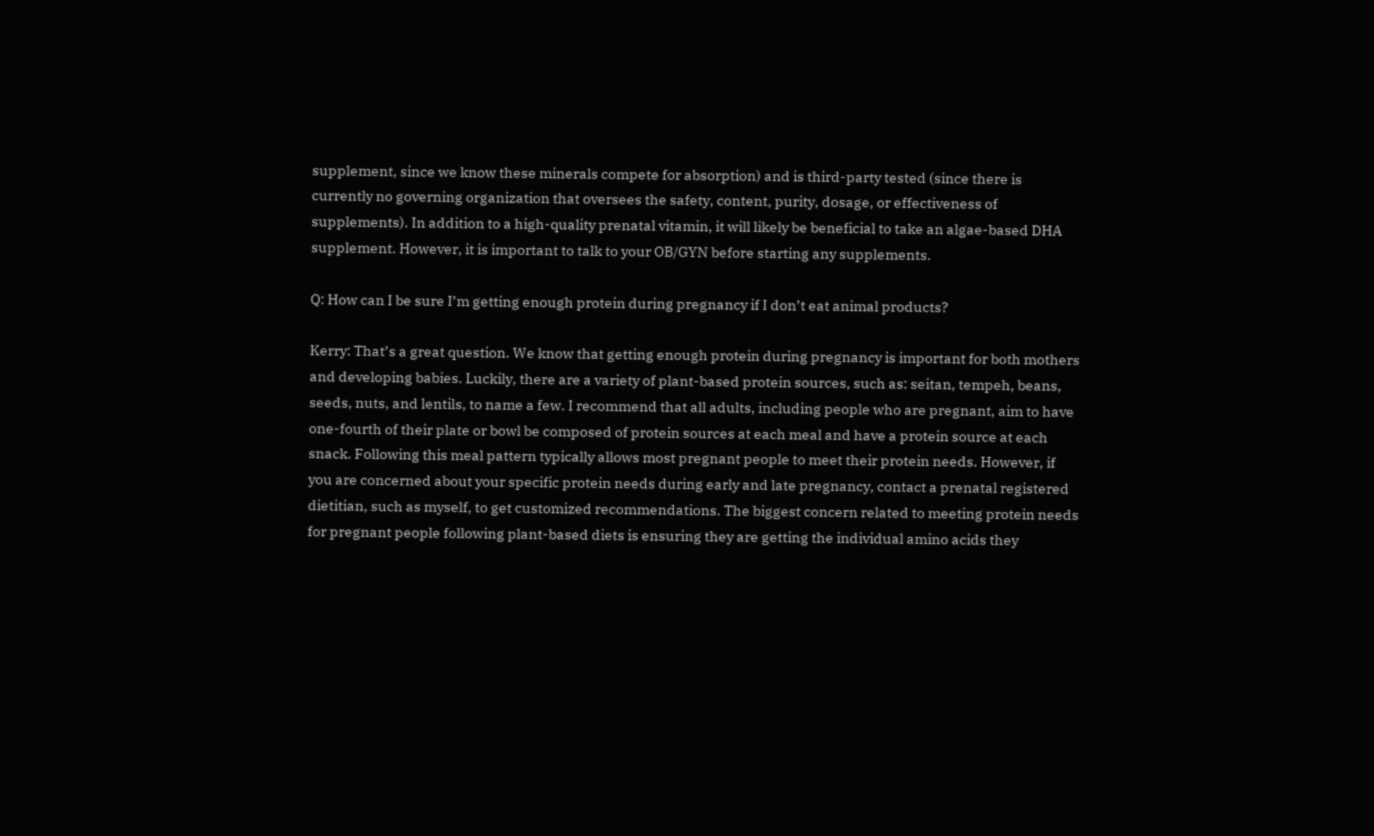supplement, since we know these minerals compete for absorption) and is third-party tested (since there is currently no governing organization that oversees the safety, content, purity, dosage, or effectiveness of supplements). In addition to a high-quality prenatal vitamin, it will likely be beneficial to take an algae-based DHA supplement. However, it is important to talk to your OB/GYN before starting any supplements.

Q: How can I be sure I’m getting enough protein during pregnancy if I don’t eat animal products?

Kerry: That’s a great question. We know that getting enough protein during pregnancy is important for both mothers and developing babies. Luckily, there are a variety of plant-based protein sources, such as: seitan, tempeh, beans, seeds, nuts, and lentils, to name a few. I recommend that all adults, including people who are pregnant, aim to have one-fourth of their plate or bowl be composed of protein sources at each meal and have a protein source at each snack. Following this meal pattern typically allows most pregnant people to meet their protein needs. However, if you are concerned about your specific protein needs during early and late pregnancy, contact a prenatal registered dietitian, such as myself, to get customized recommendations. The biggest concern related to meeting protein needs for pregnant people following plant-based diets is ensuring they are getting the individual amino acids they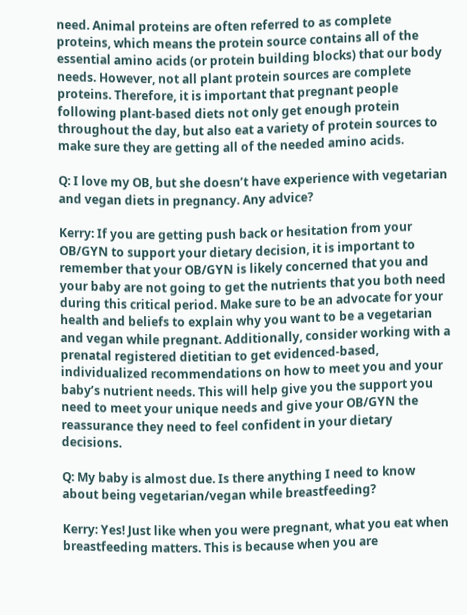need. Animal proteins are often referred to as complete proteins, which means the protein source contains all of the essential amino acids (or protein building blocks) that our body needs. However, not all plant protein sources are complete proteins. Therefore, it is important that pregnant people following plant-based diets not only get enough protein throughout the day, but also eat a variety of protein sources to make sure they are getting all of the needed amino acids.

Q: I love my OB, but she doesn’t have experience with vegetarian and vegan diets in pregnancy. Any advice?

Kerry: If you are getting push back or hesitation from your OB/GYN to support your dietary decision, it is important to remember that your OB/GYN is likely concerned that you and your baby are not going to get the nutrients that you both need during this critical period. Make sure to be an advocate for your health and beliefs to explain why you want to be a vegetarian and vegan while pregnant. Additionally, consider working with a prenatal registered dietitian to get evidenced-based, individualized recommendations on how to meet you and your baby’s nutrient needs. This will help give you the support you need to meet your unique needs and give your OB/GYN the reassurance they need to feel confident in your dietary decisions.

Q: My baby is almost due. Is there anything I need to know about being vegetarian/vegan while breastfeeding?

Kerry: Yes! Just like when you were pregnant, what you eat when breastfeeding matters. This is because when you are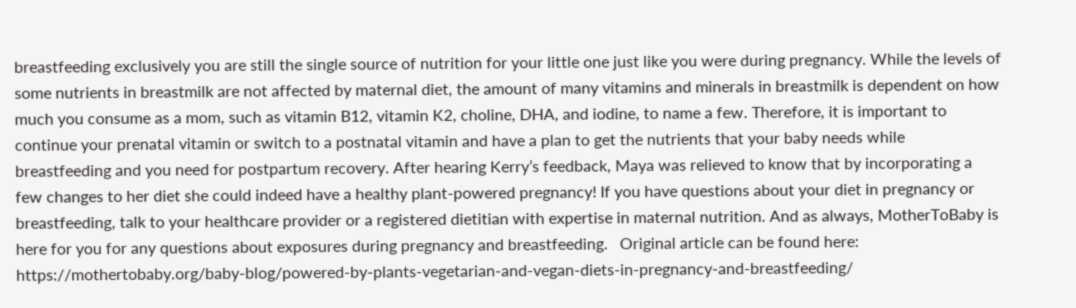breastfeeding exclusively you are still the single source of nutrition for your little one just like you were during pregnancy. While the levels of some nutrients in breastmilk are not affected by maternal diet, the amount of many vitamins and minerals in breastmilk is dependent on how much you consume as a mom, such as vitamin B12, vitamin K2, choline, DHA, and iodine, to name a few. Therefore, it is important to continue your prenatal vitamin or switch to a postnatal vitamin and have a plan to get the nutrients that your baby needs while breastfeeding and you need for postpartum recovery. After hearing Kerry’s feedback, Maya was relieved to know that by incorporating a few changes to her diet she could indeed have a healthy plant-powered pregnancy! If you have questions about your diet in pregnancy or breastfeeding, talk to your healthcare provider or a registered dietitian with expertise in maternal nutrition. And as always, MotherToBaby is here for you for any questions about exposures during pregnancy and breastfeeding.   Original article can be found here: https://mothertobaby.org/baby-blog/powered-by-plants-vegetarian-and-vegan-diets-in-pregnancy-and-breastfeeding/